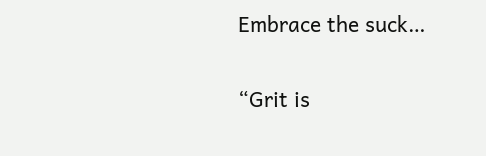Embrace the suck…

“Grit is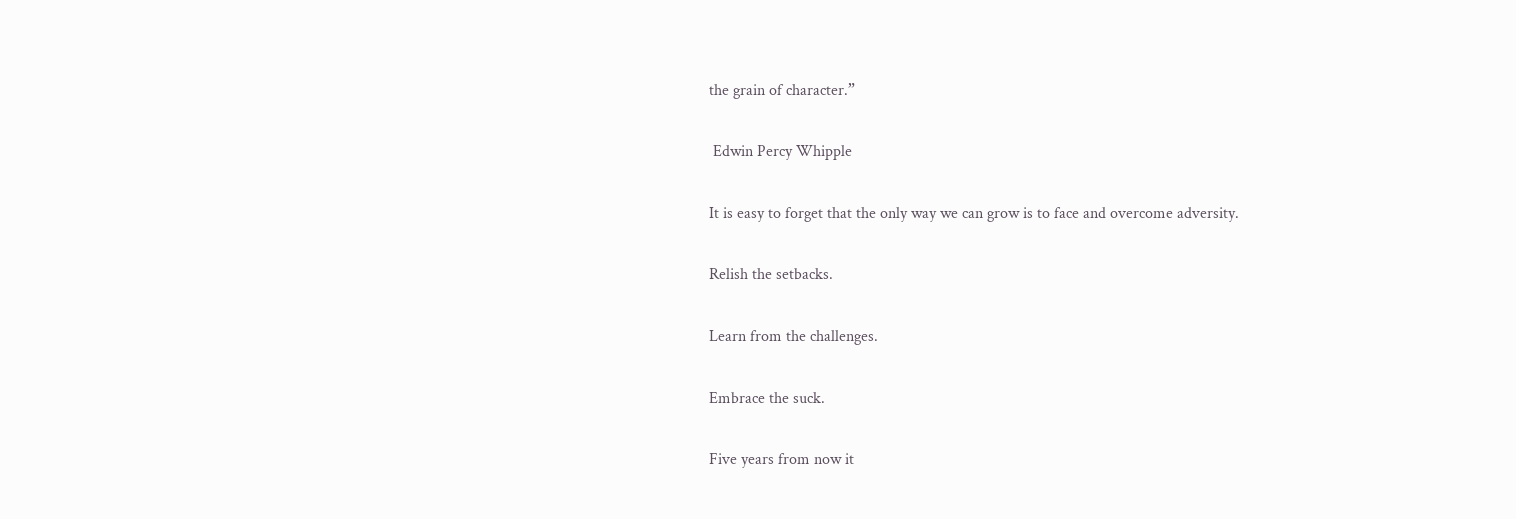the grain of character.”

 Edwin Percy Whipple

It is easy to forget that the only way we can grow is to face and overcome adversity.

Relish the setbacks.

Learn from the challenges.

Embrace the suck.

Five years from now it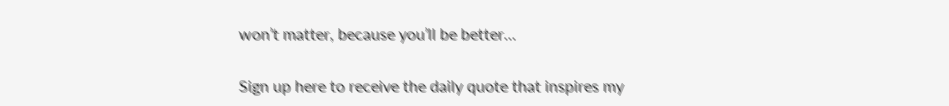won’t matter, because you’ll be better…

Sign up here to receive the daily quote that inspires my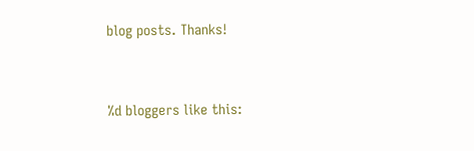blog posts. Thanks!


%d bloggers like this: